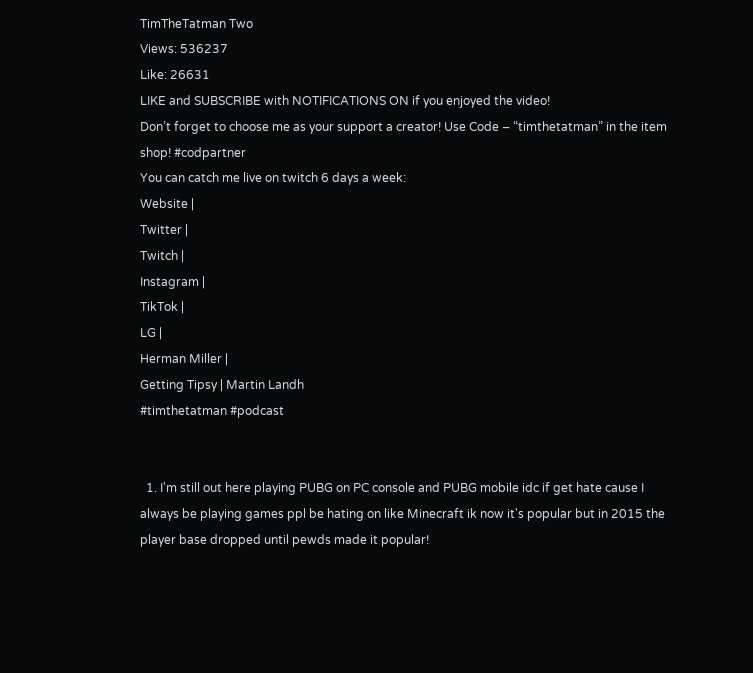TimTheTatman Two
Views: 536237
Like: 26631
LIKE and SUBSCRIBE with NOTIFICATIONS ON if you enjoyed the video!
Don’t forget to choose me as your support a creator! Use Code – “timthetatman” in the item shop! #codpartner
You can catch me live on twitch 6 days a week:
Website |
Twitter |
Twitch |
Instagram |
TikTok |
LG |
Herman Miller |
Getting Tipsy | Martin Landh
#timthetatman #podcast


  1. I'm still out here playing PUBG on PC console and PUBG mobile idc if get hate cause I always be playing games ppl be hating on like Minecraft ik now it's popular but in 2015 the player base dropped until pewds made it popular!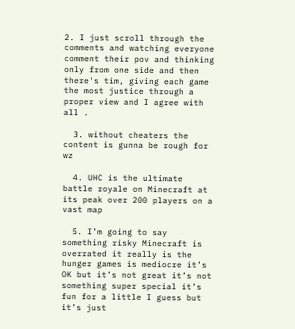2. I just scroll through the comments and watching everyone comment their pov and thinking only from one side and then there's tim, giving each game the most justice through a proper view and I agree with all .

  3. without cheaters the content is gunna be rough for wz

  4. UHC is the ultimate battle royale on Minecraft at its peak over 200 players on a vast map

  5. I’m going to say something risky Minecraft is overrated it really is the hunger games is mediocre it’s OK but it’s not great it’s not something super special it’s fun for a little I guess but it’s just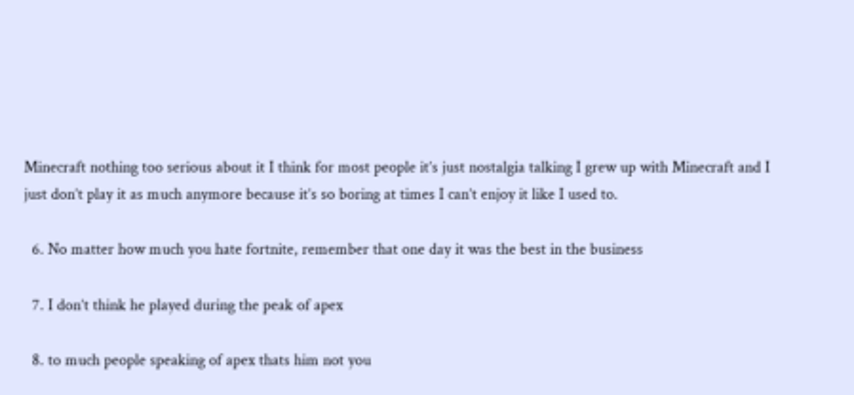Minecraft nothing too serious about it I think for most people it’s just nostalgia talking I grew up with Minecraft and I just don’t play it as much anymore because it’s so boring at times I can’t enjoy it like I used to.

  6. No matter how much you hate fortnite, remember that one day it was the best in the business

  7. I don’t think he played during the peak of apex

  8. to much people speaking of apex thats him not you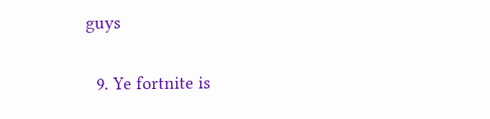guys

  9. Ye fortnite is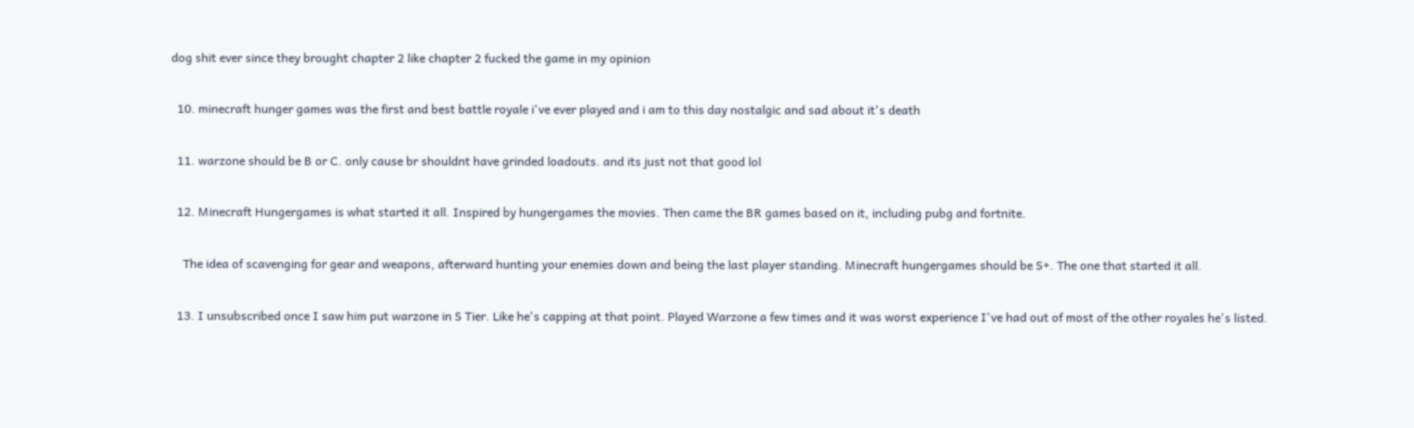dog shit ever since they brought chapter 2 like chapter 2 fucked the game in my opinion

  10. minecraft hunger games was the first and best battle royale i've ever played and i am to this day nostalgic and sad about it's death

  11. warzone should be B or C. only cause br shouldnt have grinded loadouts. and its just not that good lol

  12. Minecraft Hungergames is what started it all. Inspired by hungergames the movies. Then came the BR games based on it, including pubg and fortnite.

    The idea of scavenging for gear and weapons, afterward hunting your enemies down and being the last player standing. Minecraft hungergames should be S+. The one that started it all.

  13. I unsubscribed once I saw him put warzone in S Tier. Like he's capping at that point. Played Warzone a few times and it was worst experience I've had out of most of the other royales he's listed.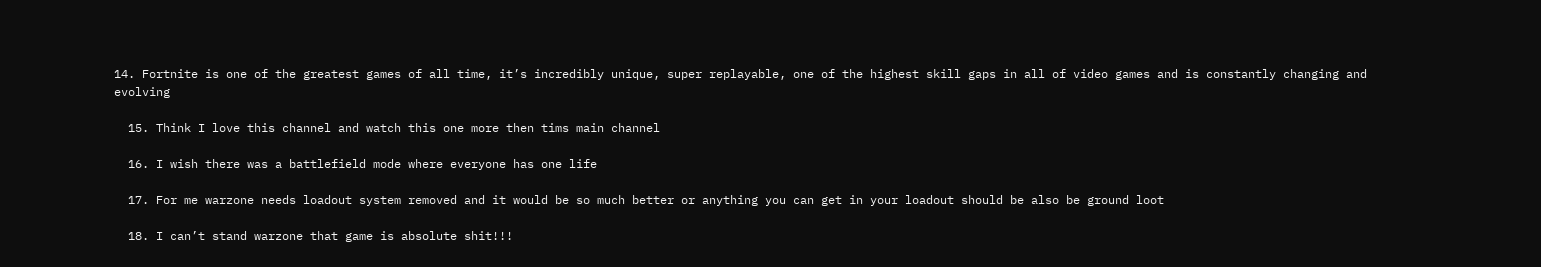14. Fortnite is one of the greatest games of all time, it’s incredibly unique, super replayable, one of the highest skill gaps in all of video games and is constantly changing and evolving

  15. Think I love this channel and watch this one more then tims main channel

  16. I wish there was a battlefield mode where everyone has one life

  17. For me warzone needs loadout system removed and it would be so much better or anything you can get in your loadout should be also be ground loot

  18. I can’t stand warzone that game is absolute shit!!!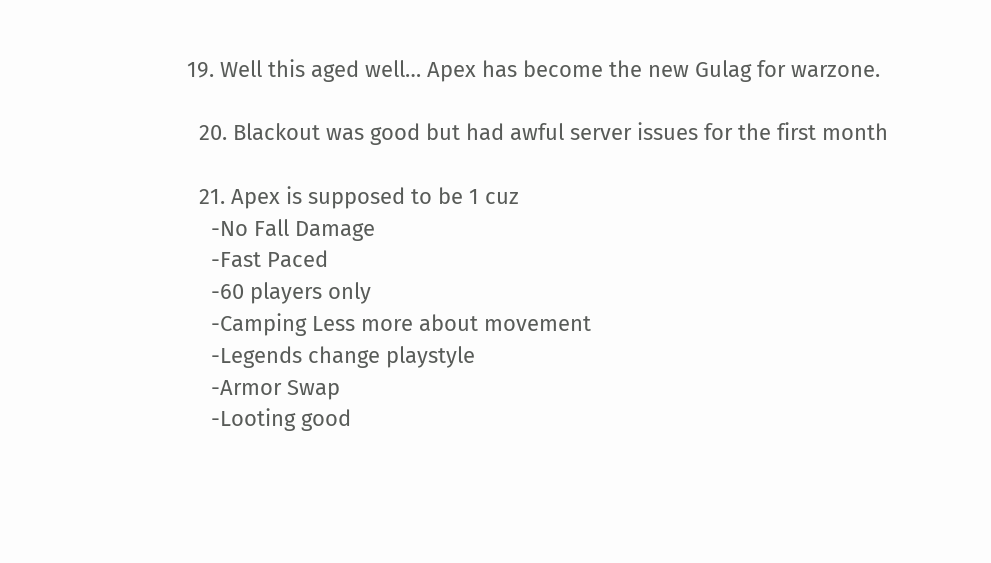19. Well this aged well… Apex has become the new Gulag for warzone.

  20. Blackout was good but had awful server issues for the first month

  21. Apex is supposed to be 1 cuz
    -No Fall Damage
    -Fast Paced
    -60 players only
    -Camping Less more about movement
    -Legends change playstyle
    -Armor Swap
    -Looting good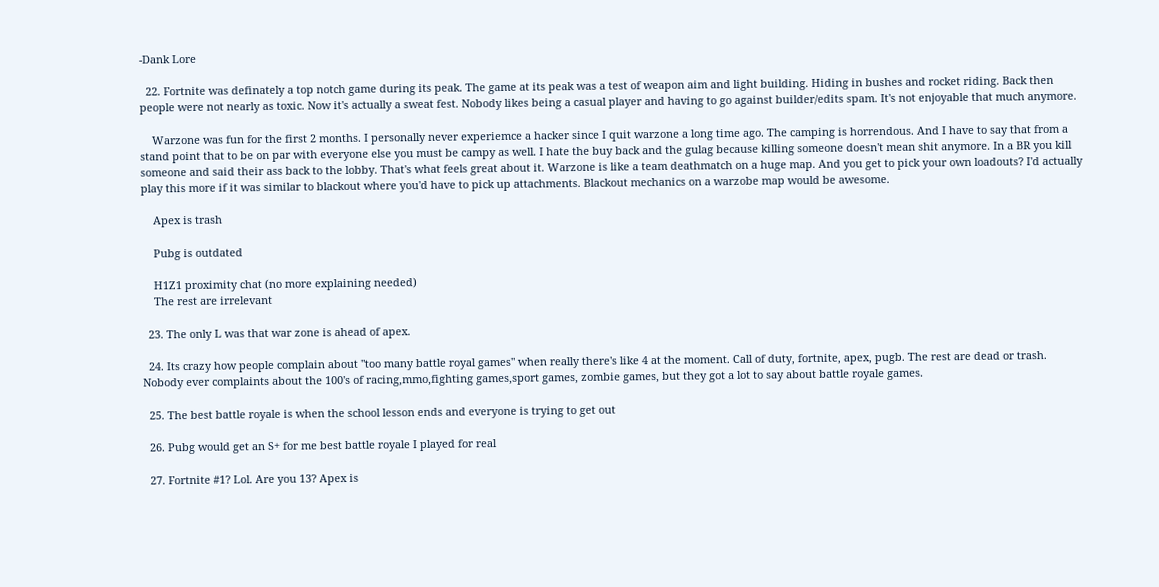-Dank Lore

  22. Fortnite was definately a top notch game during its peak. The game at its peak was a test of weapon aim and light building. Hiding in bushes and rocket riding. Back then people were not nearly as toxic. Now it's actually a sweat fest. Nobody likes being a casual player and having to go against builder/edits spam. It's not enjoyable that much anymore.

    Warzone was fun for the first 2 months. I personally never experiemce a hacker since I quit warzone a long time ago. The camping is horrendous. And I have to say that from a stand point that to be on par with everyone else you must be campy as well. I hate the buy back and the gulag because killing someone doesn't mean shit anymore. In a BR you kill someone and said their ass back to the lobby. That's what feels great about it. Warzone is like a team deathmatch on a huge map. And you get to pick your own loadouts? I'd actually play this more if it was similar to blackout where you'd have to pick up attachments. Blackout mechanics on a warzobe map would be awesome.

    Apex is trash

    Pubg is outdated

    H1Z1 proximity chat (no more explaining needed)
    The rest are irrelevant

  23. The only L was that war zone is ahead of apex.

  24. Its crazy how people complain about "too many battle royal games" when really there's like 4 at the moment. Call of duty, fortnite, apex, pugb. The rest are dead or trash. Nobody ever complaints about the 100's of racing,mmo,fighting games,sport games, zombie games, but they got a lot to say about battle royale games.

  25. The best battle royale is when the school lesson ends and everyone is trying to get out

  26. Pubg would get an S+ for me best battle royale I played for real

  27. Fortnite #1? Lol. Are you 13? Apex is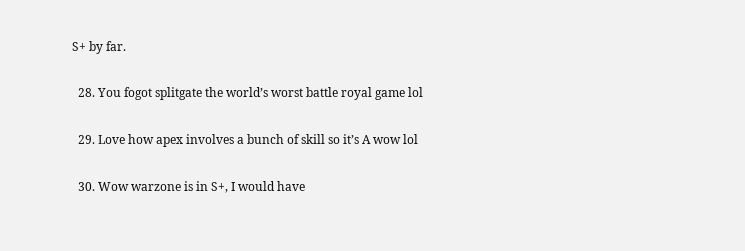S+ by far.

  28. You fogot splitgate the world’s worst battle royal game lol

  29. Love how apex involves a bunch of skill so it’s A wow lol

  30. Wow warzone is in S+, I would have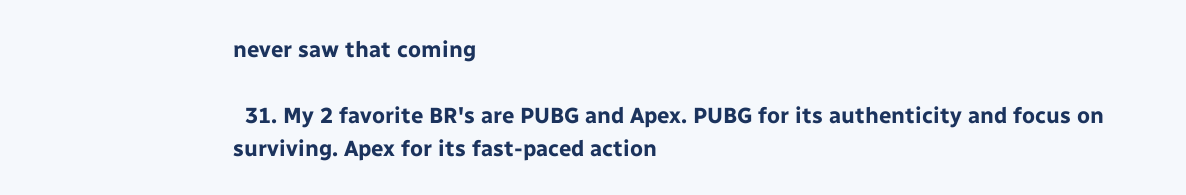never saw that coming

  31. My 2 favorite BR's are PUBG and Apex. PUBG for its authenticity and focus on surviving. Apex for its fast-paced action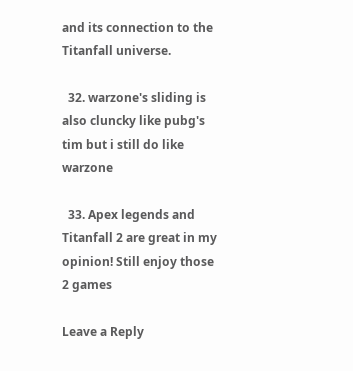and its connection to the Titanfall universe.

  32. warzone's sliding is also cluncky like pubg's tim but i still do like warzone

  33. Apex legends and Titanfall 2 are great in my opinion! Still enjoy those 2 games

Leave a Reply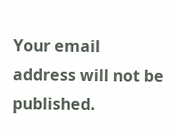Your email address will not be published.